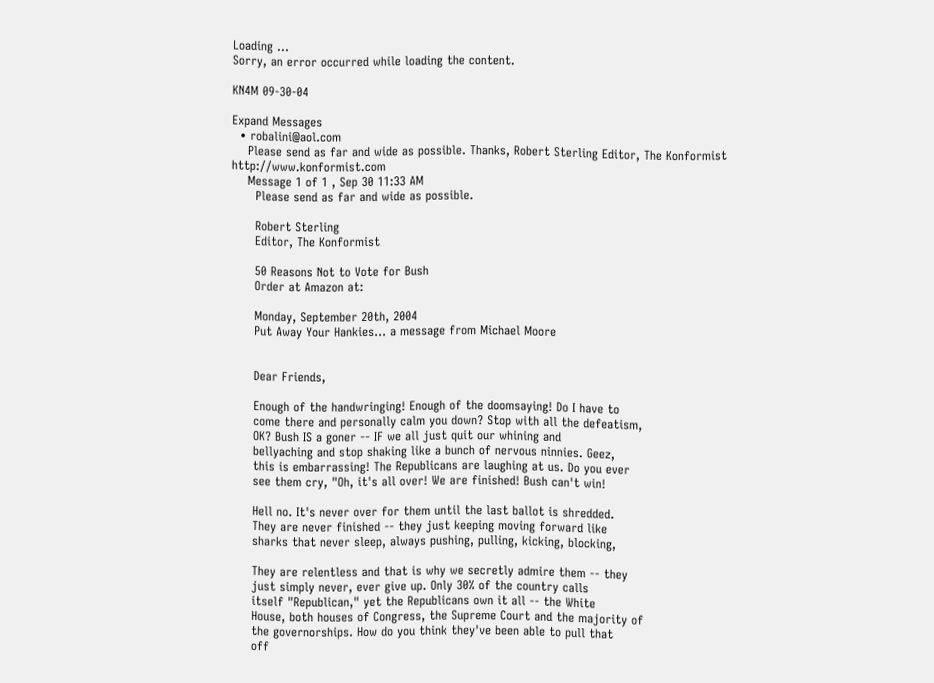Loading ...
Sorry, an error occurred while loading the content.

KN4M 09-30-04

Expand Messages
  • robalini@aol.com
    Please send as far and wide as possible. Thanks, Robert Sterling Editor, The Konformist http://www.konformist.com
    Message 1 of 1 , Sep 30 11:33 AM
      Please send as far and wide as possible.

      Robert Sterling
      Editor, The Konformist

      50 Reasons Not to Vote for Bush
      Order at Amazon at:

      Monday, September 20th, 2004
      Put Away Your Hankies... a message from Michael Moore


      Dear Friends,

      Enough of the handwringing! Enough of the doomsaying! Do I have to
      come there and personally calm you down? Stop with all the defeatism,
      OK? Bush IS a goner -- IF we all just quit our whining and
      bellyaching and stop shaking like a bunch of nervous ninnies. Geez,
      this is embarrassing! The Republicans are laughing at us. Do you ever
      see them cry, "Oh, it's all over! We are finished! Bush can't win!

      Hell no. It's never over for them until the last ballot is shredded.
      They are never finished -- they just keeping moving forward like
      sharks that never sleep, always pushing, pulling, kicking, blocking,

      They are relentless and that is why we secretly admire them -- they
      just simply never, ever give up. Only 30% of the country calls
      itself "Republican," yet the Republicans own it all -- the White
      House, both houses of Congress, the Supreme Court and the majority of
      the governorships. How do you think they've been able to pull that
      off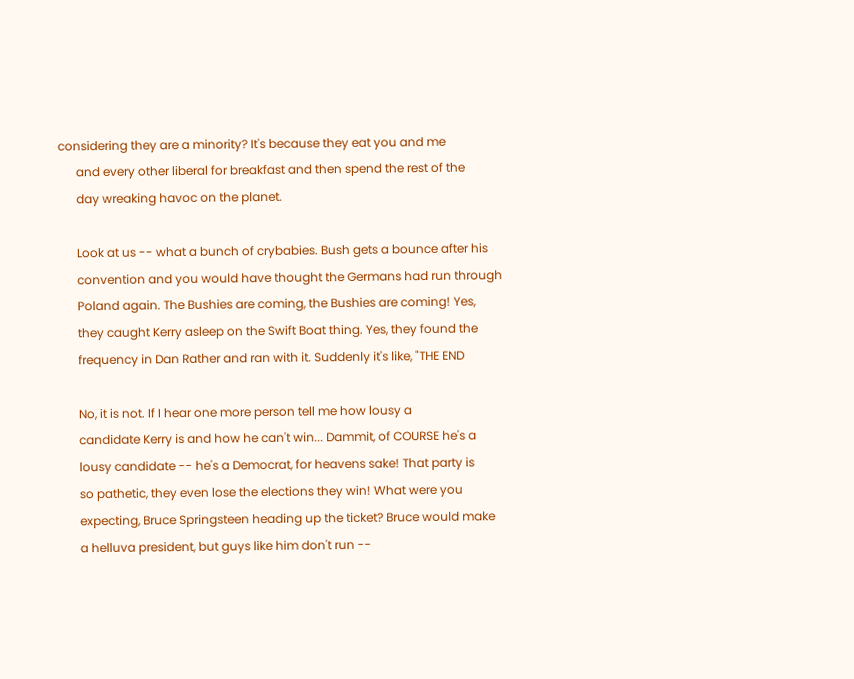considering they are a minority? It's because they eat you and me
      and every other liberal for breakfast and then spend the rest of the
      day wreaking havoc on the planet.

      Look at us -- what a bunch of crybabies. Bush gets a bounce after his
      convention and you would have thought the Germans had run through
      Poland again. The Bushies are coming, the Bushies are coming! Yes,
      they caught Kerry asleep on the Swift Boat thing. Yes, they found the
      frequency in Dan Rather and ran with it. Suddenly it's like, "THE END

      No, it is not. If I hear one more person tell me how lousy a
      candidate Kerry is and how he can't win... Dammit, of COURSE he's a
      lousy candidate -- he's a Democrat, for heavens sake! That party is
      so pathetic, they even lose the elections they win! What were you
      expecting, Bruce Springsteen heading up the ticket? Bruce would make
      a helluva president, but guys like him don't run --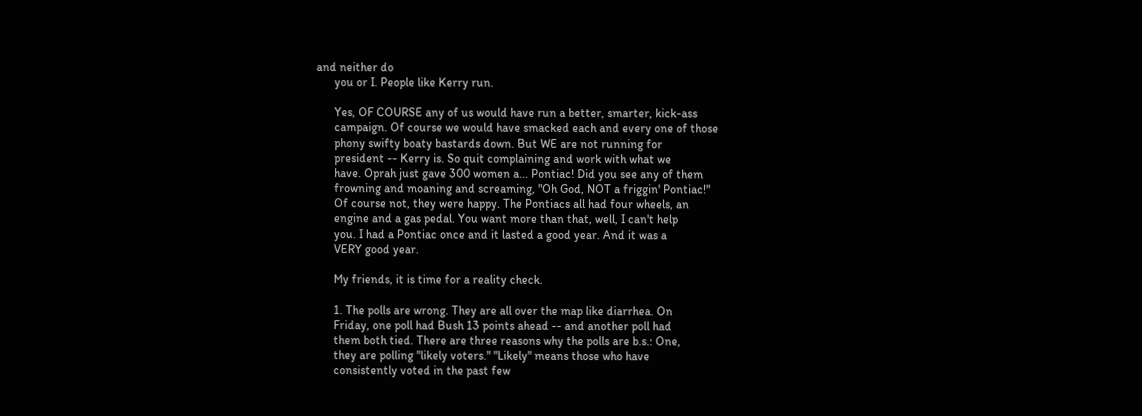and neither do
      you or I. People like Kerry run.

      Yes, OF COURSE any of us would have run a better, smarter, kick-ass
      campaign. Of course we would have smacked each and every one of those
      phony swifty boaty bastards down. But WE are not running for
      president -- Kerry is. So quit complaining and work with what we
      have. Oprah just gave 300 women a... Pontiac! Did you see any of them
      frowning and moaning and screaming, "Oh God, NOT a friggin' Pontiac!"
      Of course not, they were happy. The Pontiacs all had four wheels, an
      engine and a gas pedal. You want more than that, well, I can't help
      you. I had a Pontiac once and it lasted a good year. And it was a
      VERY good year.

      My friends, it is time for a reality check.

      1. The polls are wrong. They are all over the map like diarrhea. On
      Friday, one poll had Bush 13 points ahead -- and another poll had
      them both tied. There are three reasons why the polls are b.s.: One,
      they are polling "likely voters." "Likely" means those who have
      consistently voted in the past few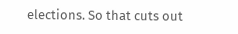elections. So that cuts out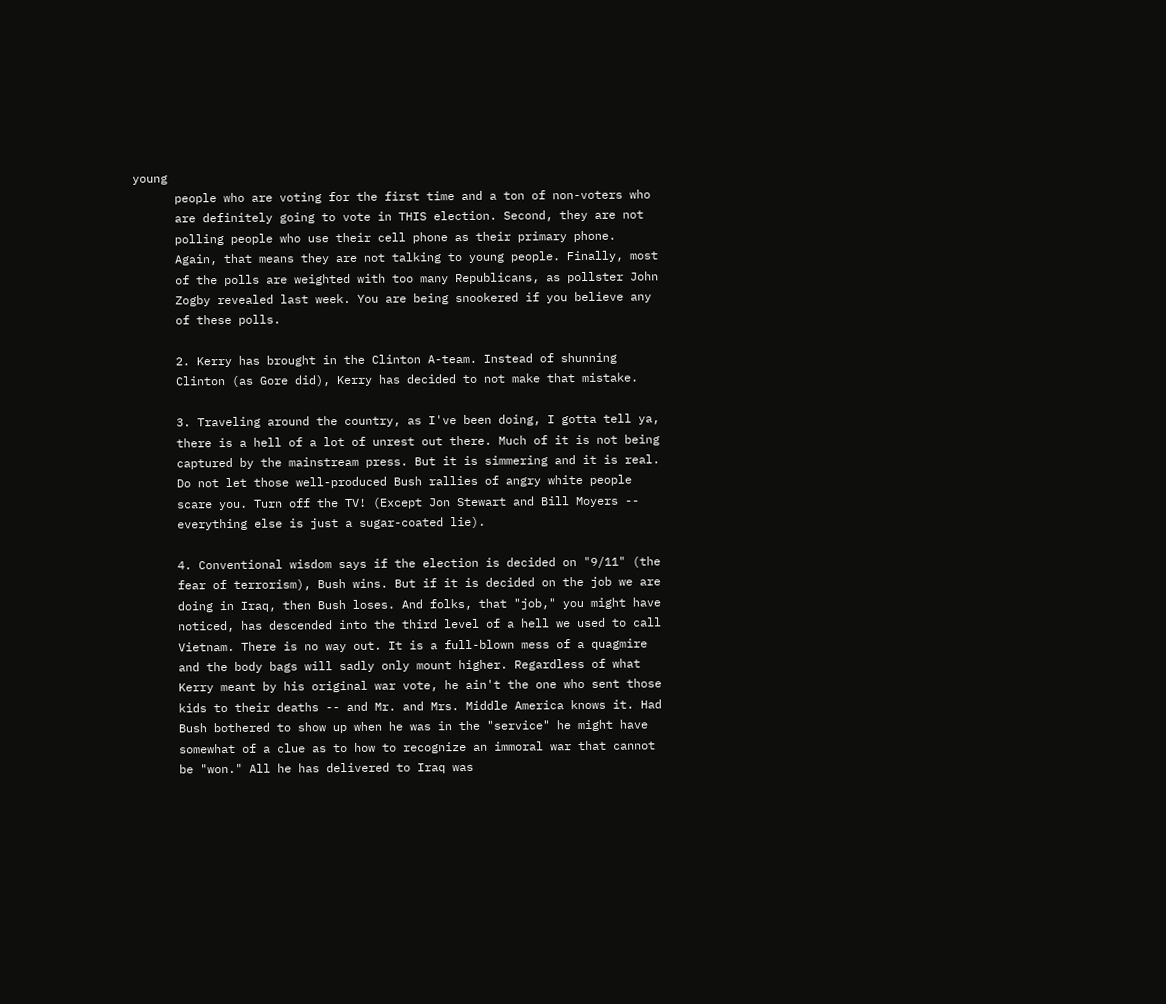young
      people who are voting for the first time and a ton of non-voters who
      are definitely going to vote in THIS election. Second, they are not
      polling people who use their cell phone as their primary phone.
      Again, that means they are not talking to young people. Finally, most
      of the polls are weighted with too many Republicans, as pollster John
      Zogby revealed last week. You are being snookered if you believe any
      of these polls.

      2. Kerry has brought in the Clinton A-team. Instead of shunning
      Clinton (as Gore did), Kerry has decided to not make that mistake.

      3. Traveling around the country, as I've been doing, I gotta tell ya,
      there is a hell of a lot of unrest out there. Much of it is not being
      captured by the mainstream press. But it is simmering and it is real.
      Do not let those well-produced Bush rallies of angry white people
      scare you. Turn off the TV! (Except Jon Stewart and Bill Moyers --
      everything else is just a sugar-coated lie).

      4. Conventional wisdom says if the election is decided on "9/11" (the
      fear of terrorism), Bush wins. But if it is decided on the job we are
      doing in Iraq, then Bush loses. And folks, that "job," you might have
      noticed, has descended into the third level of a hell we used to call
      Vietnam. There is no way out. It is a full-blown mess of a quagmire
      and the body bags will sadly only mount higher. Regardless of what
      Kerry meant by his original war vote, he ain't the one who sent those
      kids to their deaths -- and Mr. and Mrs. Middle America knows it. Had
      Bush bothered to show up when he was in the "service" he might have
      somewhat of a clue as to how to recognize an immoral war that cannot
      be "won." All he has delivered to Iraq was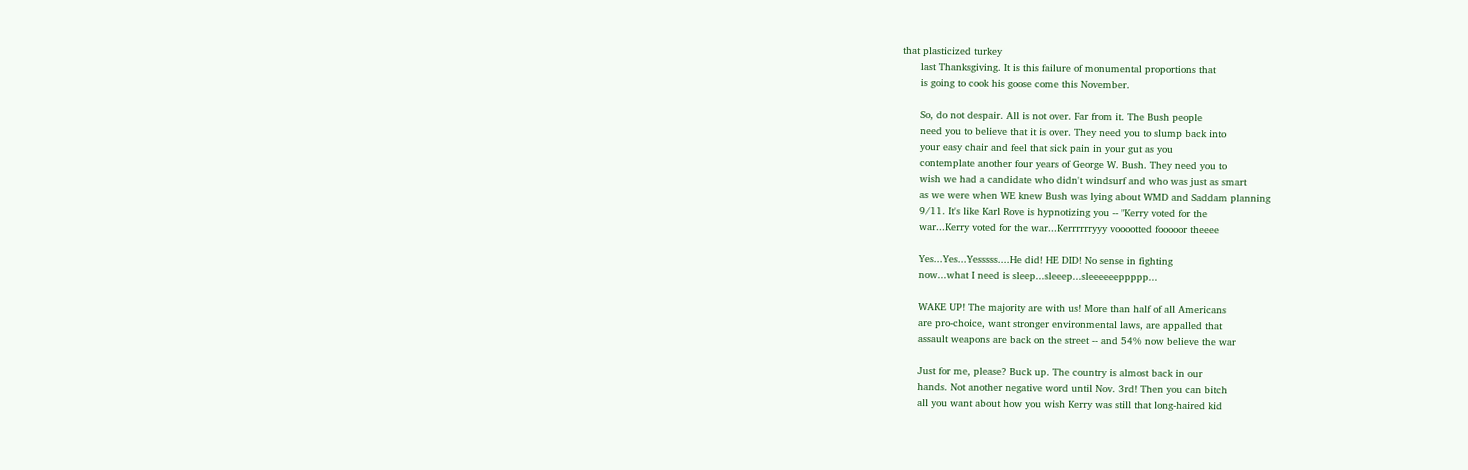that plasticized turkey
      last Thanksgiving. It is this failure of monumental proportions that
      is going to cook his goose come this November.

      So, do not despair. All is not over. Far from it. The Bush people
      need you to believe that it is over. They need you to slump back into
      your easy chair and feel that sick pain in your gut as you
      contemplate another four years of George W. Bush. They need you to
      wish we had a candidate who didn't windsurf and who was just as smart
      as we were when WE knew Bush was lying about WMD and Saddam planning
      9/11. It's like Karl Rove is hypnotizing you -- "Kerry voted for the
      war...Kerry voted for the war...Kerrrrrryyy vooootted fooooor theeee

      Yes...Yes...Yesssss....He did! HE DID! No sense in fighting
      now...what I need is sleep...sleeep...sleeeeeeppppp...

      WAKE UP! The majority are with us! More than half of all Americans
      are pro-choice, want stronger environmental laws, are appalled that
      assault weapons are back on the street -- and 54% now believe the war

      Just for me, please? Buck up. The country is almost back in our
      hands. Not another negative word until Nov. 3rd! Then you can bitch
      all you want about how you wish Kerry was still that long-haired kid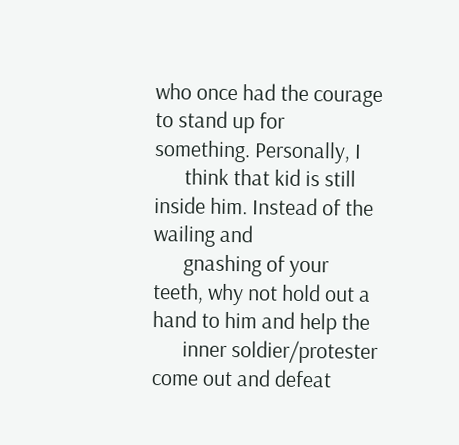who once had the courage to stand up for something. Personally, I
      think that kid is still inside him. Instead of the wailing and
      gnashing of your teeth, why not hold out a hand to him and help the
      inner soldier/protester come out and defeat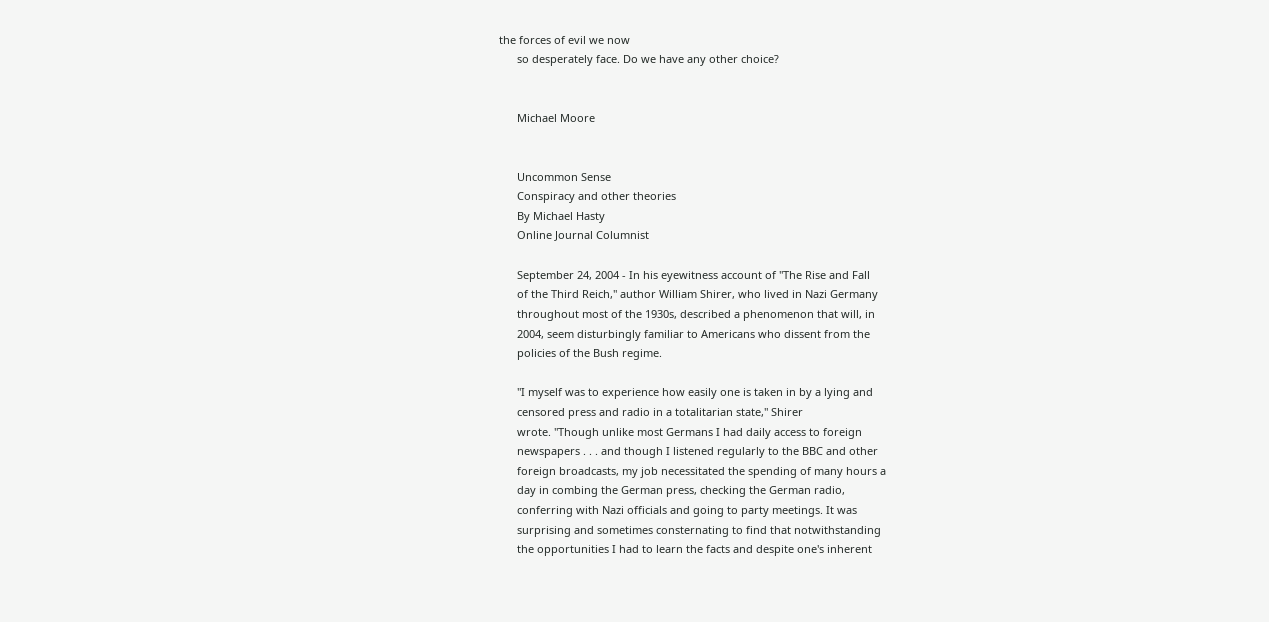the forces of evil we now
      so desperately face. Do we have any other choice?


      Michael Moore


      Uncommon Sense
      Conspiracy and other theories
      By Michael Hasty
      Online Journal Columnist

      September 24, 2004 - In his eyewitness account of "The Rise and Fall
      of the Third Reich," author William Shirer, who lived in Nazi Germany
      throughout most of the 1930s, described a phenomenon that will, in
      2004, seem disturbingly familiar to Americans who dissent from the
      policies of the Bush regime.

      "I myself was to experience how easily one is taken in by a lying and
      censored press and radio in a totalitarian state," Shirer
      wrote. "Though unlike most Germans I had daily access to foreign
      newspapers . . . and though I listened regularly to the BBC and other
      foreign broadcasts, my job necessitated the spending of many hours a
      day in combing the German press, checking the German radio,
      conferring with Nazi officials and going to party meetings. It was
      surprising and sometimes consternating to find that notwithstanding
      the opportunities I had to learn the facts and despite one's inherent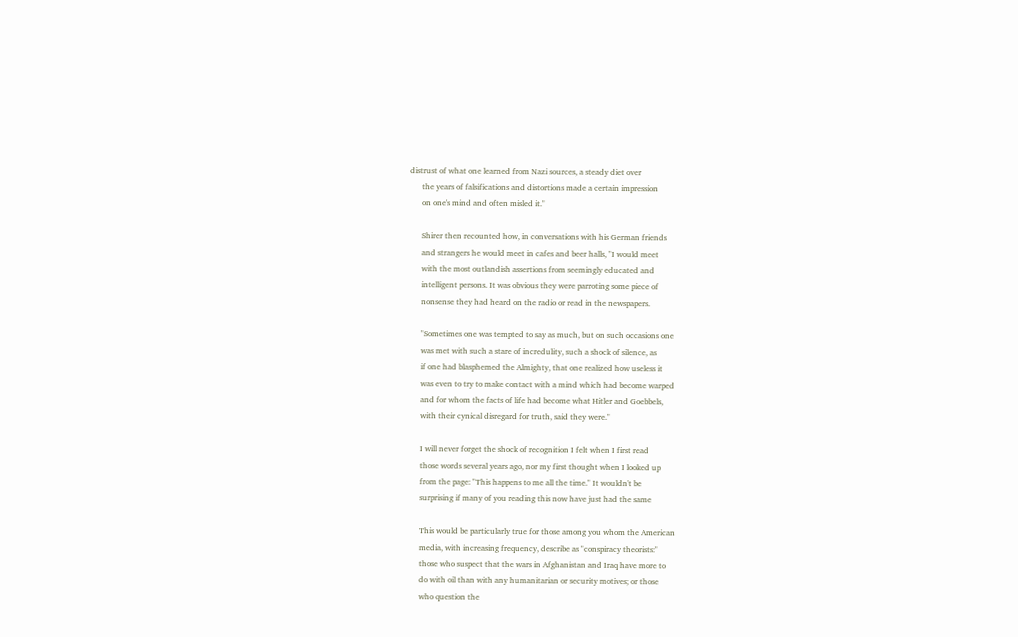distrust of what one learned from Nazi sources, a steady diet over
      the years of falsifications and distortions made a certain impression
      on one's mind and often misled it."

      Shirer then recounted how, in conversations with his German friends
      and strangers he would meet in cafes and beer halls, "I would meet
      with the most outlandish assertions from seemingly educated and
      intelligent persons. It was obvious they were parroting some piece of
      nonsense they had heard on the radio or read in the newspapers.

      "Sometimes one was tempted to say as much, but on such occasions one
      was met with such a stare of incredulity, such a shock of silence, as
      if one had blasphemed the Almighty, that one realized how useless it
      was even to try to make contact with a mind which had become warped
      and for whom the facts of life had become what Hitler and Goebbels,
      with their cynical disregard for truth, said they were."

      I will never forget the shock of recognition I felt when I first read
      those words several years ago, nor my first thought when I looked up
      from the page: "This happens to me all the time." It wouldn't be
      surprising if many of you reading this now have just had the same

      This would be particularly true for those among you whom the American
      media, with increasing frequency, describe as "conspiracy theorists:"
      those who suspect that the wars in Afghanistan and Iraq have more to
      do with oil than with any humanitarian or security motives; or those
      who question the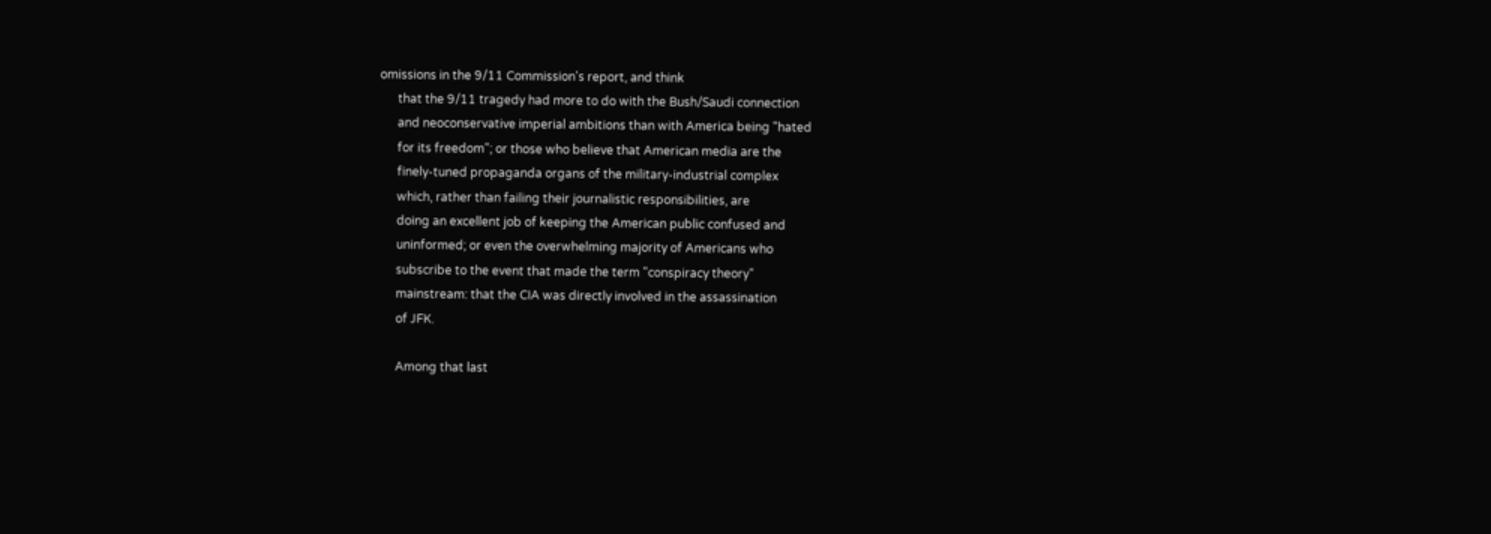omissions in the 9/11 Commission's report, and think
      that the 9/11 tragedy had more to do with the Bush/Saudi connection
      and neoconservative imperial ambitions than with America being "hated
      for its freedom"; or those who believe that American media are the
      finely-tuned propaganda organs of the military-industrial complex
      which, rather than failing their journalistic responsibilities, are
      doing an excellent job of keeping the American public confused and
      uninformed; or even the overwhelming majority of Americans who
      subscribe to the event that made the term "conspiracy theory"
      mainstream: that the CIA was directly involved in the assassination
      of JFK.

      Among that last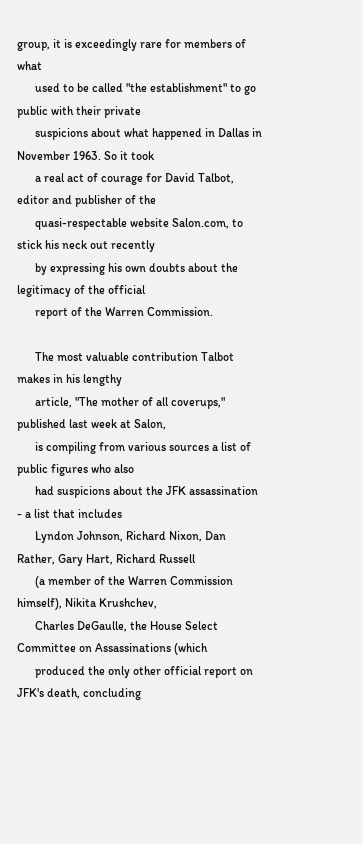group, it is exceedingly rare for members of what
      used to be called "the establishment" to go public with their private
      suspicions about what happened in Dallas in November 1963. So it took
      a real act of courage for David Talbot, editor and publisher of the
      quasi-respectable website Salon.com, to stick his neck out recently
      by expressing his own doubts about the legitimacy of the official
      report of the Warren Commission.

      The most valuable contribution Talbot makes in his lengthy
      article, "The mother of all coverups," published last week at Salon,
      is compiling from various sources a list of public figures who also
      had suspicions about the JFK assassination - a list that includes
      Lyndon Johnson, Richard Nixon, Dan Rather, Gary Hart, Richard Russell
      (a member of the Warren Commission himself), Nikita Krushchev,
      Charles DeGaulle, the House Select Committee on Assassinations (which
      produced the only other official report on JFK's death, concluding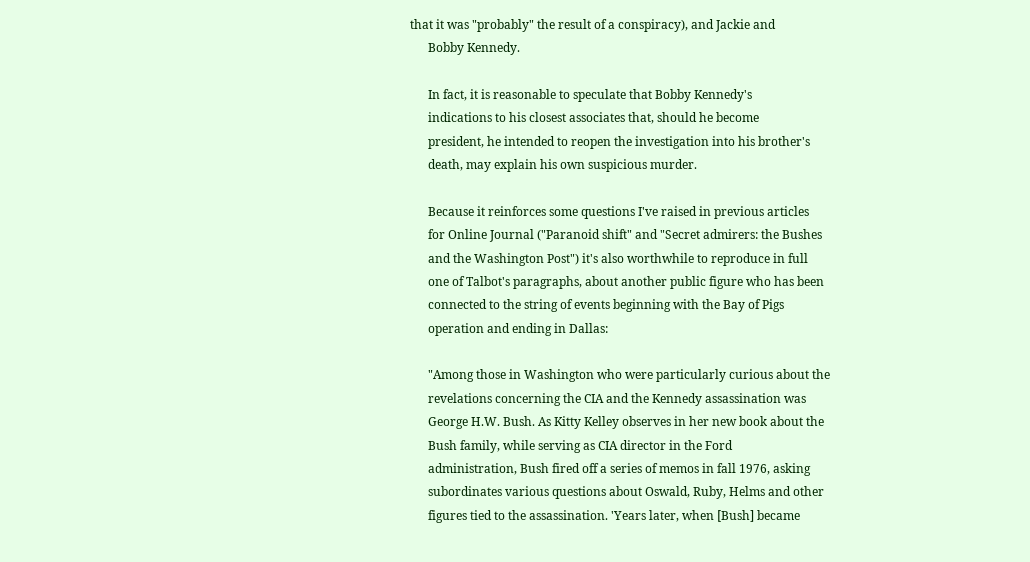that it was "probably" the result of a conspiracy), and Jackie and
      Bobby Kennedy.

      In fact, it is reasonable to speculate that Bobby Kennedy's
      indications to his closest associates that, should he become
      president, he intended to reopen the investigation into his brother's
      death, may explain his own suspicious murder.

      Because it reinforces some questions I've raised in previous articles
      for Online Journal ("Paranoid shift" and "Secret admirers: the Bushes
      and the Washington Post") it's also worthwhile to reproduce in full
      one of Talbot's paragraphs, about another public figure who has been
      connected to the string of events beginning with the Bay of Pigs
      operation and ending in Dallas:

      "Among those in Washington who were particularly curious about the
      revelations concerning the CIA and the Kennedy assassination was
      George H.W. Bush. As Kitty Kelley observes in her new book about the
      Bush family, while serving as CIA director in the Ford
      administration, Bush fired off a series of memos in fall 1976, asking
      subordinates various questions about Oswald, Ruby, Helms and other
      figures tied to the assassination. 'Years later, when [Bush] became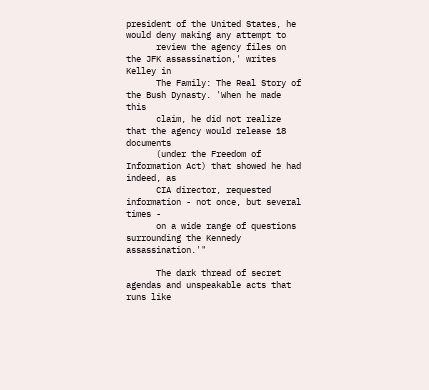president of the United States, he would deny making any attempt to
      review the agency files on the JFK assassination,' writes Kelley in
      The Family: The Real Story of the Bush Dynasty. 'When he made this
      claim, he did not realize that the agency would release 18 documents
      (under the Freedom of Information Act) that showed he had indeed, as
      CIA director, requested information - not once, but several times -
      on a wide range of questions surrounding the Kennedy assassination.'"

      The dark thread of secret agendas and unspeakable acts that runs like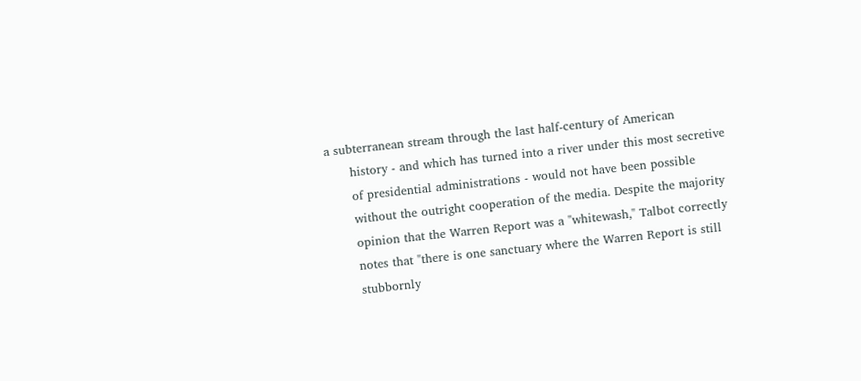a subterranean stream through the last half-century of American
      history - and which has turned into a river under this most secretive
      of presidential administrations - would not have been possible
      without the outright cooperation of the media. Despite the majority
      opinion that the Warren Report was a "whitewash," Talbot correctly
      notes that "there is one sanctuary where the Warren Report is still
      stubbornly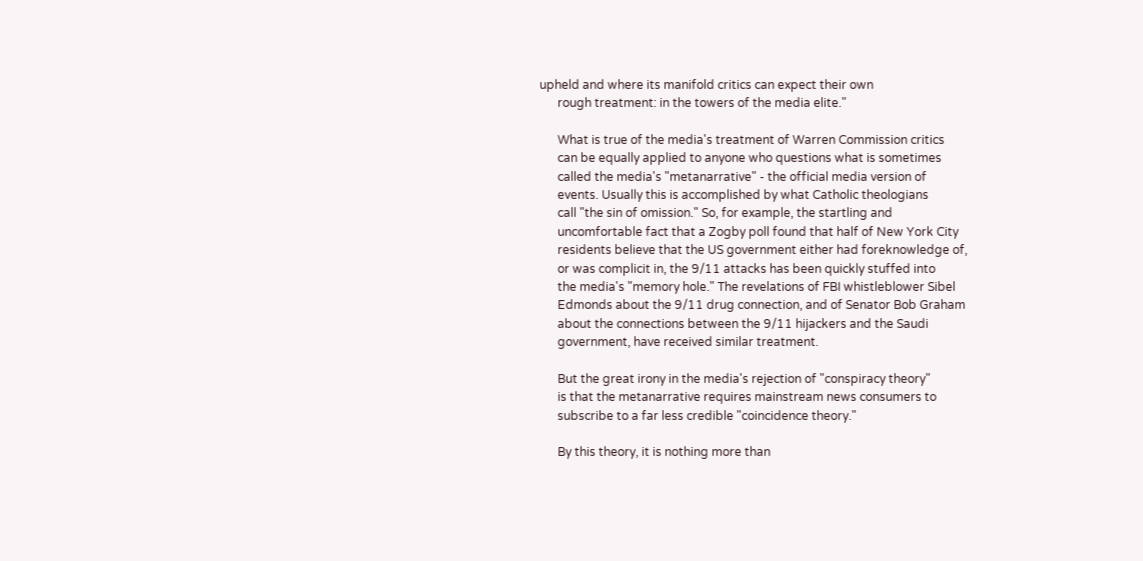upheld and where its manifold critics can expect their own
      rough treatment: in the towers of the media elite."

      What is true of the media's treatment of Warren Commission critics
      can be equally applied to anyone who questions what is sometimes
      called the media's "metanarrative" - the official media version of
      events. Usually this is accomplished by what Catholic theologians
      call "the sin of omission." So, for example, the startling and
      uncomfortable fact that a Zogby poll found that half of New York City
      residents believe that the US government either had foreknowledge of,
      or was complicit in, the 9/11 attacks has been quickly stuffed into
      the media's "memory hole." The revelations of FBI whistleblower Sibel
      Edmonds about the 9/11 drug connection, and of Senator Bob Graham
      about the connections between the 9/11 hijackers and the Saudi
      government, have received similar treatment.

      But the great irony in the media's rejection of "conspiracy theory"
      is that the metanarrative requires mainstream news consumers to
      subscribe to a far less credible "coincidence theory."

      By this theory, it is nothing more than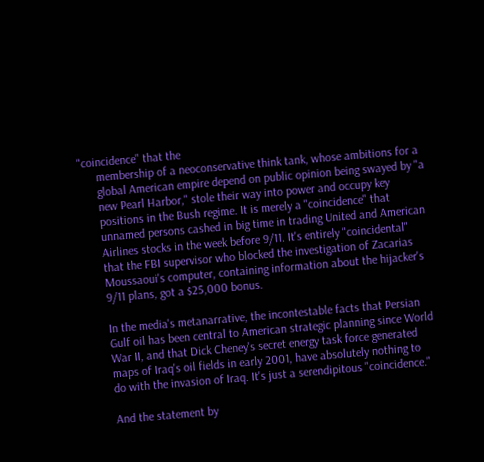"coincidence" that the
      membership of a neoconservative think tank, whose ambitions for a
      global American empire depend on public opinion being swayed by "a
      new Pearl Harbor," stole their way into power and occupy key
      positions in the Bush regime. It is merely a "coincidence" that
      unnamed persons cashed in big time in trading United and American
      Airlines stocks in the week before 9/11. It's entirely "coincidental"
      that the FBI supervisor who blocked the investigation of Zacarias
      Moussaoui's computer, containing information about the hijacker's
      9/11 plans, got a $25,000 bonus.

      In the media's metanarrative, the incontestable facts that Persian
      Gulf oil has been central to American strategic planning since World
      War II, and that Dick Cheney's secret energy task force generated
      maps of Iraq's oil fields in early 2001, have absolutely nothing to
      do with the invasion of Iraq. It's just a serendipitous "coincidence."

      And the statement by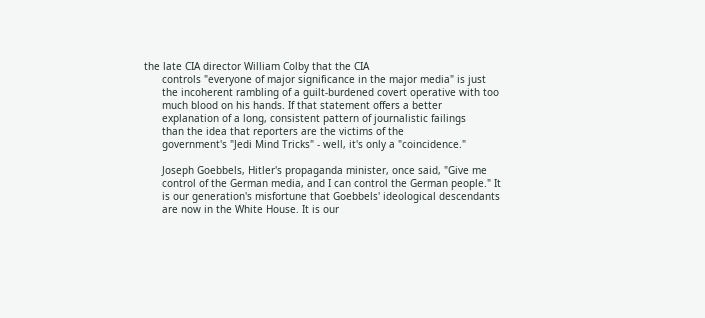the late CIA director William Colby that the CIA
      controls "everyone of major significance in the major media" is just
      the incoherent rambling of a guilt-burdened covert operative with too
      much blood on his hands. If that statement offers a better
      explanation of a long, consistent pattern of journalistic failings
      than the idea that reporters are the victims of the
      government's "Jedi Mind Tricks" - well, it's only a "coincidence."

      Joseph Goebbels, Hitler's propaganda minister, once said, "Give me
      control of the German media, and I can control the German people." It
      is our generation's misfortune that Goebbels' ideological descendants
      are now in the White House. It is our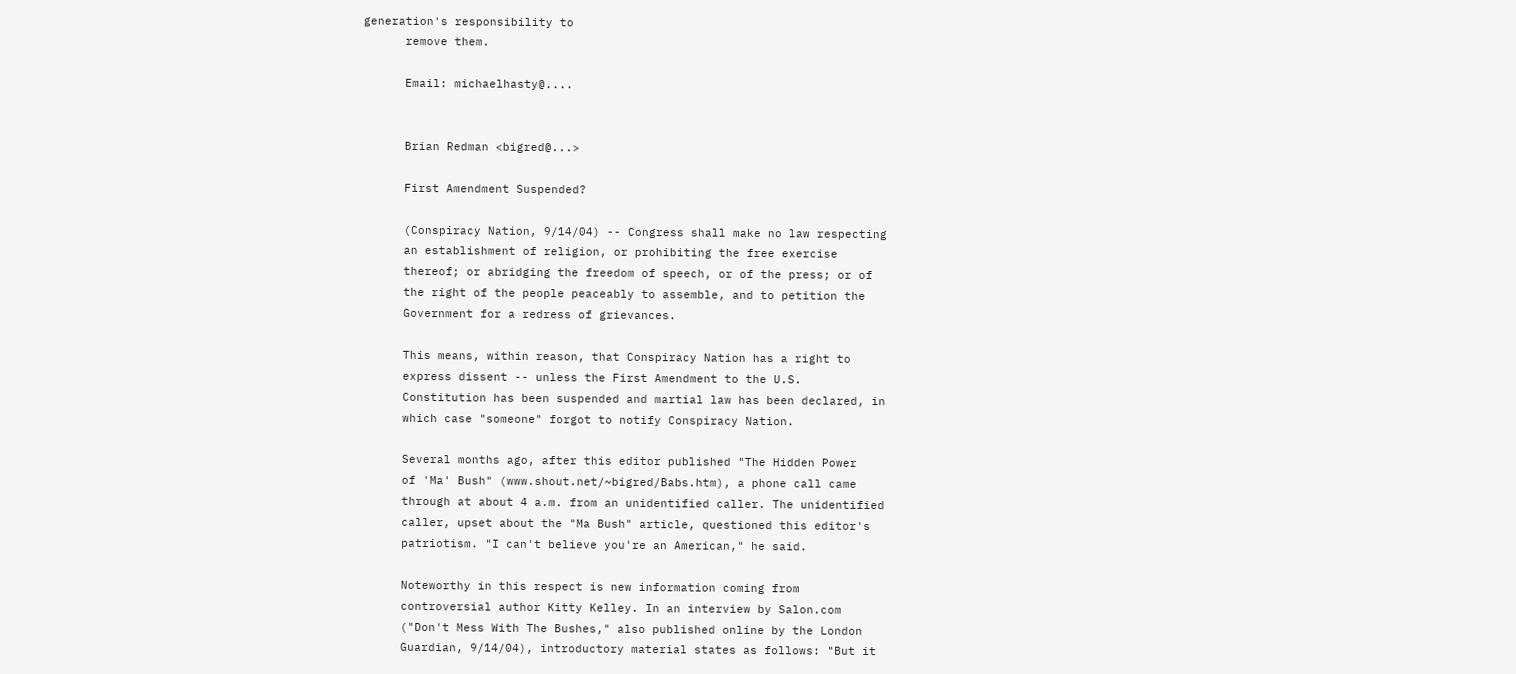generation's responsibility to
      remove them.

      Email: michaelhasty@....


      Brian Redman <bigred@...>

      First Amendment Suspended?

      (Conspiracy Nation, 9/14/04) -- Congress shall make no law respecting
      an establishment of religion, or prohibiting the free exercise
      thereof; or abridging the freedom of speech, or of the press; or of
      the right of the people peaceably to assemble, and to petition the
      Government for a redress of grievances.

      This means, within reason, that Conspiracy Nation has a right to
      express dissent -- unless the First Amendment to the U.S.
      Constitution has been suspended and martial law has been declared, in
      which case "someone" forgot to notify Conspiracy Nation.

      Several months ago, after this editor published "The Hidden Power
      of 'Ma' Bush" (www.shout.net/~bigred/Babs.htm), a phone call came
      through at about 4 a.m. from an unidentified caller. The unidentified
      caller, upset about the "Ma Bush" article, questioned this editor's
      patriotism. "I can't believe you're an American," he said.

      Noteworthy in this respect is new information coming from
      controversial author Kitty Kelley. In an interview by Salon.com
      ("Don't Mess With The Bushes," also published online by the London
      Guardian, 9/14/04), introductory material states as follows: "But it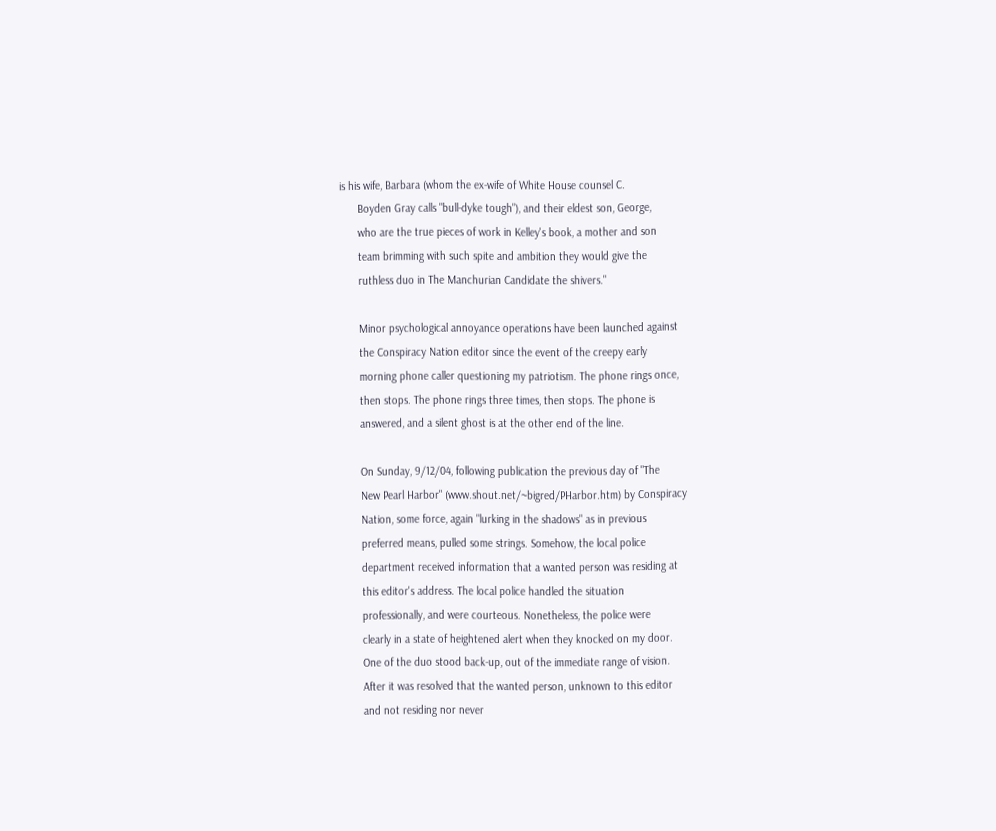is his wife, Barbara (whom the ex-wife of White House counsel C.
      Boyden Gray calls "bull-dyke tough"), and their eldest son, George,
      who are the true pieces of work in Kelley's book, a mother and son
      team brimming with such spite and ambition they would give the
      ruthless duo in The Manchurian Candidate the shivers."

      Minor psychological annoyance operations have been launched against
      the Conspiracy Nation editor since the event of the creepy early
      morning phone caller questioning my patriotism. The phone rings once,
      then stops. The phone rings three times, then stops. The phone is
      answered, and a silent ghost is at the other end of the line.

      On Sunday, 9/12/04, following publication the previous day of "The
      New Pearl Harbor" (www.shout.net/~bigred/PHarbor.htm) by Conspiracy
      Nation, some force, again "lurking in the shadows" as in previous
      preferred means, pulled some strings. Somehow, the local police
      department received information that a wanted person was residing at
      this editor's address. The local police handled the situation
      professionally, and were courteous. Nonetheless, the police were
      clearly in a state of heightened alert when they knocked on my door.
      One of the duo stood back-up, out of the immediate range of vision.
      After it was resolved that the wanted person, unknown to this editor
      and not residing nor never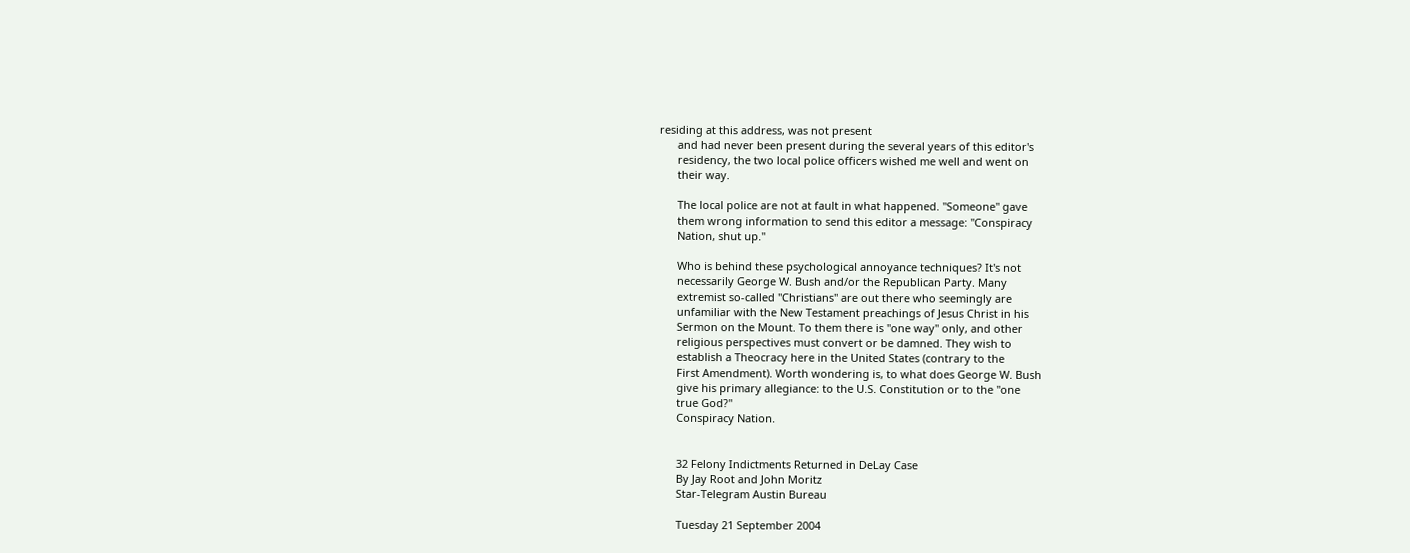residing at this address, was not present
      and had never been present during the several years of this editor's
      residency, the two local police officers wished me well and went on
      their way.

      The local police are not at fault in what happened. "Someone" gave
      them wrong information to send this editor a message: "Conspiracy
      Nation, shut up."

      Who is behind these psychological annoyance techniques? It's not
      necessarily George W. Bush and/or the Republican Party. Many
      extremist so-called "Christians" are out there who seemingly are
      unfamiliar with the New Testament preachings of Jesus Christ in his
      Sermon on the Mount. To them there is "one way" only, and other
      religious perspectives must convert or be damned. They wish to
      establish a Theocracy here in the United States (contrary to the
      First Amendment). Worth wondering is, to what does George W. Bush
      give his primary allegiance: to the U.S. Constitution or to the "one
      true God?"
      Conspiracy Nation.


      32 Felony Indictments Returned in DeLay Case
      By Jay Root and John Moritz
      Star-Telegram Austin Bureau

      Tuesday 21 September 2004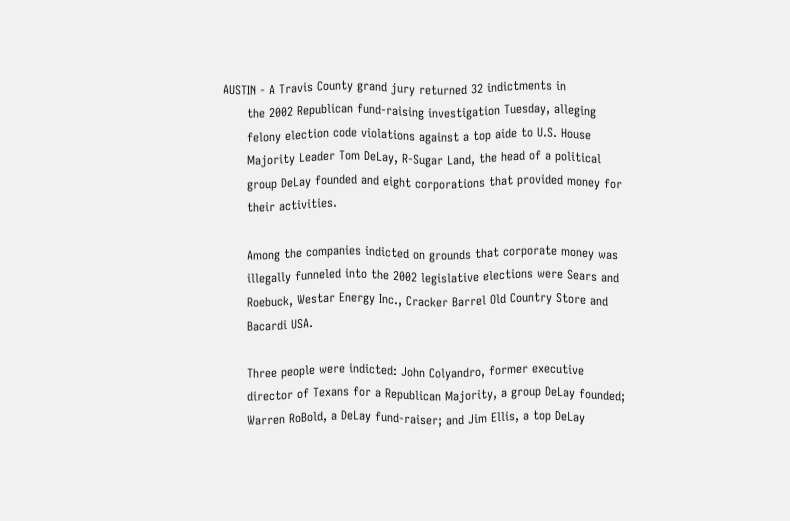AUSTIN - A Travis County grand jury returned 32 indictments in
      the 2002 Republican fund-raising investigation Tuesday, alleging
      felony election code violations against a top aide to U.S. House
      Majority Leader Tom DeLay, R-Sugar Land, the head of a political
      group DeLay founded and eight corporations that provided money for
      their activities.

      Among the companies indicted on grounds that corporate money was
      illegally funneled into the 2002 legislative elections were Sears and
      Roebuck, Westar Energy Inc., Cracker Barrel Old Country Store and
      Bacardi USA.

      Three people were indicted: John Colyandro, former executive
      director of Texans for a Republican Majority, a group DeLay founded;
      Warren RoBold, a DeLay fund-raiser; and Jim Ellis, a top DeLay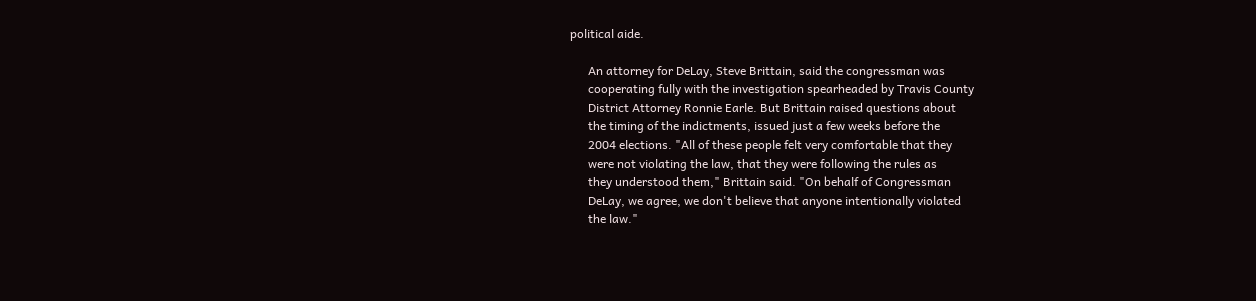political aide.

      An attorney for DeLay, Steve Brittain, said the congressman was
      cooperating fully with the investigation spearheaded by Travis County
      District Attorney Ronnie Earle. But Brittain raised questions about
      the timing of the indictments, issued just a few weeks before the
      2004 elections. "All of these people felt very comfortable that they
      were not violating the law, that they were following the rules as
      they understood them," Brittain said. "On behalf of Congressman
      DeLay, we agree, we don't believe that anyone intentionally violated
      the law."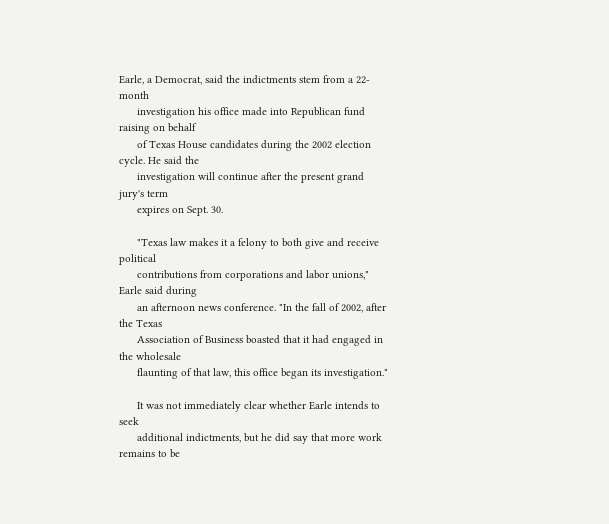Earle, a Democrat, said the indictments stem from a 22-month
      investigation his office made into Republican fund raising on behalf
      of Texas House candidates during the 2002 election cycle. He said the
      investigation will continue after the present grand jury's term
      expires on Sept. 30.

      "Texas law makes it a felony to both give and receive political
      contributions from corporations and labor unions," Earle said during
      an afternoon news conference. "In the fall of 2002, after the Texas
      Association of Business boasted that it had engaged in the wholesale
      flaunting of that law, this office began its investigation."

      It was not immediately clear whether Earle intends to seek
      additional indictments, but he did say that more work remains to be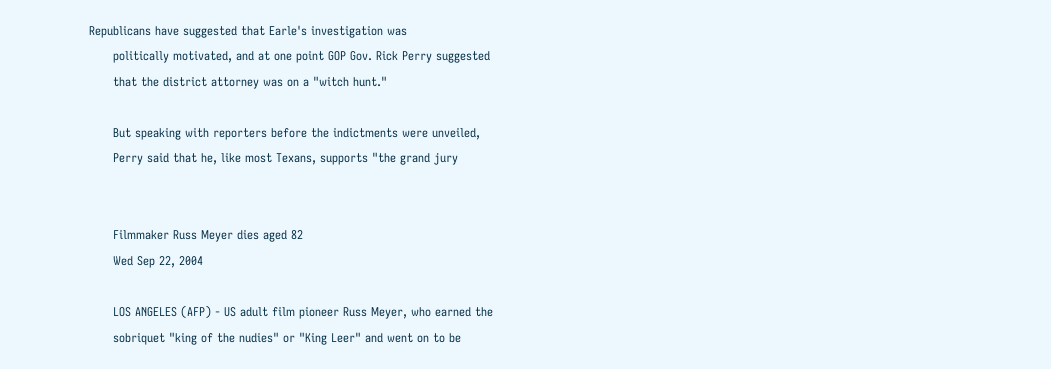Republicans have suggested that Earle's investigation was
      politically motivated, and at one point GOP Gov. Rick Perry suggested
      that the district attorney was on a "witch hunt."

      But speaking with reporters before the indictments were unveiled,
      Perry said that he, like most Texans, supports "the grand jury


      Filmmaker Russ Meyer dies aged 82
      Wed Sep 22, 2004

      LOS ANGELES (AFP) - US adult film pioneer Russ Meyer, who earned the
      sobriquet "king of the nudies" or "King Leer" and went on to be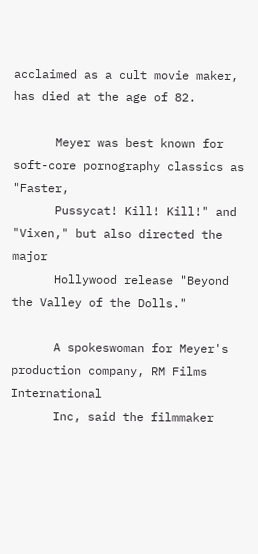acclaimed as a cult movie maker, has died at the age of 82.

      Meyer was best known for soft-core pornography classics as "Faster,
      Pussycat! Kill! Kill!" and "Vixen," but also directed the major
      Hollywood release "Beyond the Valley of the Dolls."

      A spokeswoman for Meyer's production company, RM Films International
      Inc, said the filmmaker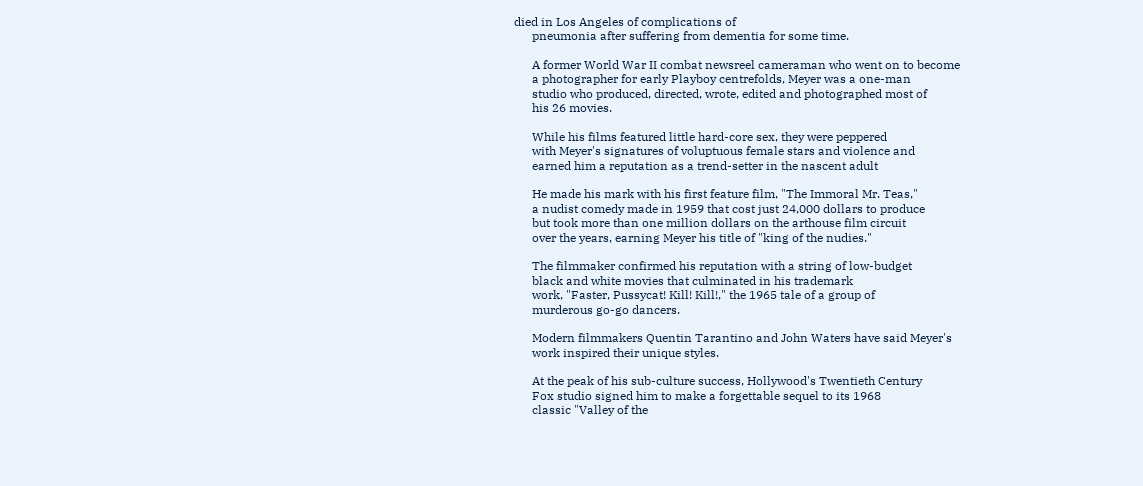died in Los Angeles of complications of
      pneumonia after suffering from dementia for some time.

      A former World War II combat newsreel cameraman who went on to become
      a photographer for early Playboy centrefolds, Meyer was a one-man
      studio who produced, directed, wrote, edited and photographed most of
      his 26 movies.

      While his films featured little hard-core sex, they were peppered
      with Meyer's signatures of voluptuous female stars and violence and
      earned him a reputation as a trend-setter in the nascent adult

      He made his mark with his first feature film, "The Immoral Mr. Teas,"
      a nudist comedy made in 1959 that cost just 24,000 dollars to produce
      but took more than one million dollars on the arthouse film circuit
      over the years, earning Meyer his title of "king of the nudies."

      The filmmaker confirmed his reputation with a string of low-budget
      black and white movies that culminated in his trademark
      work, "Faster, Pussycat! Kill! Kill!," the 1965 tale of a group of
      murderous go-go dancers.

      Modern filmmakers Quentin Tarantino and John Waters have said Meyer's
      work inspired their unique styles.

      At the peak of his sub-culture success, Hollywood's Twentieth Century
      Fox studio signed him to make a forgettable sequel to its 1968
      classic "Valley of the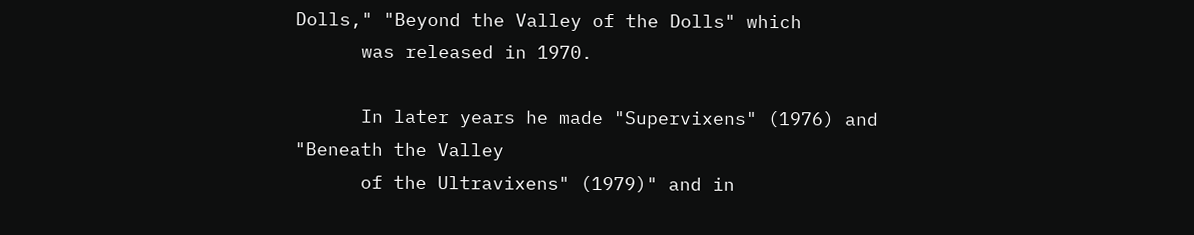Dolls," "Beyond the Valley of the Dolls" which
      was released in 1970.

      In later years he made "Supervixens" (1976) and "Beneath the Valley
      of the Ultravixens" (1979)" and in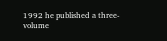1992 he published a three-volume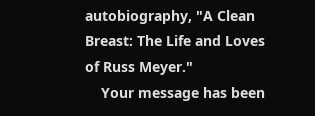autobiography, "A Clean Breast: The Life and Loves of Russ Meyer."
    Your message has been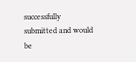successfully submitted and would be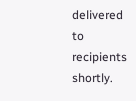delivered to recipients shortly.